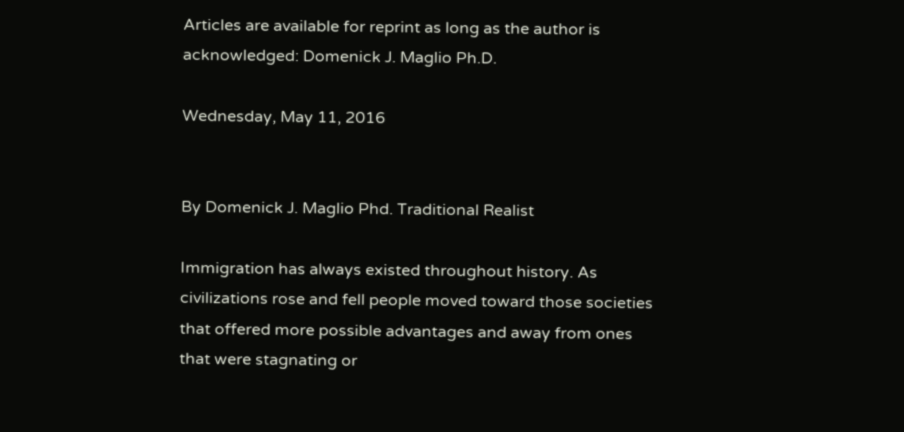Articles are available for reprint as long as the author is acknowledged: Domenick J. Maglio Ph.D.

Wednesday, May 11, 2016


By Domenick J. Maglio Phd. Traditional Realist

Immigration has always existed throughout history. As civilizations rose and fell people moved toward those societies that offered more possible advantages and away from ones that were stagnating or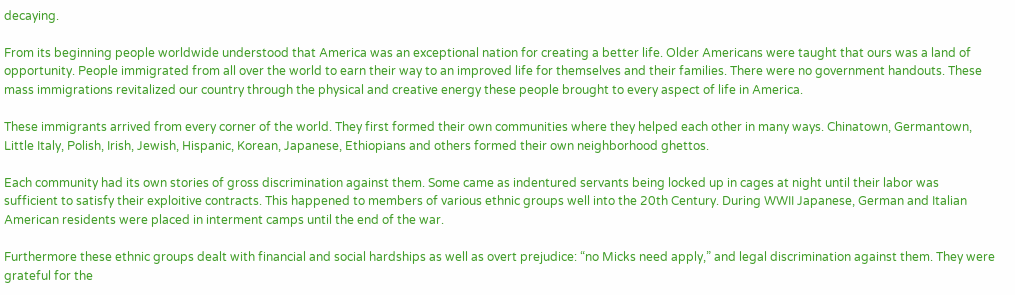decaying.

From its beginning people worldwide understood that America was an exceptional nation for creating a better life. Older Americans were taught that ours was a land of opportunity. People immigrated from all over the world to earn their way to an improved life for themselves and their families. There were no government handouts. These mass immigrations revitalized our country through the physical and creative energy these people brought to every aspect of life in America.

These immigrants arrived from every corner of the world. They first formed their own communities where they helped each other in many ways. Chinatown, Germantown, Little Italy, Polish, Irish, Jewish, Hispanic, Korean, Japanese, Ethiopians and others formed their own neighborhood ghettos.

Each community had its own stories of gross discrimination against them. Some came as indentured servants being locked up in cages at night until their labor was sufficient to satisfy their exploitive contracts. This happened to members of various ethnic groups well into the 20th Century. During WWII Japanese, German and Italian American residents were placed in interment camps until the end of the war.

Furthermore these ethnic groups dealt with financial and social hardships as well as overt prejudice: “no Micks need apply,” and legal discrimination against them. They were grateful for the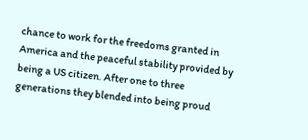chance to work for the freedoms granted in America and the peaceful stability provided by being a US citizen. After one to three generations they blended into being proud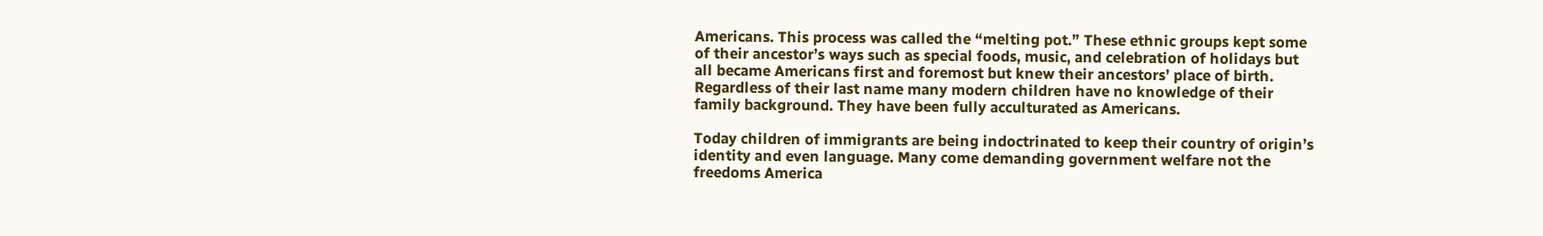Americans. This process was called the “melting pot.” These ethnic groups kept some of their ancestor’s ways such as special foods, music, and celebration of holidays but all became Americans first and foremost but knew their ancestors’ place of birth. Regardless of their last name many modern children have no knowledge of their family background. They have been fully acculturated as Americans.

Today children of immigrants are being indoctrinated to keep their country of origin’s identity and even language. Many come demanding government welfare not the freedoms America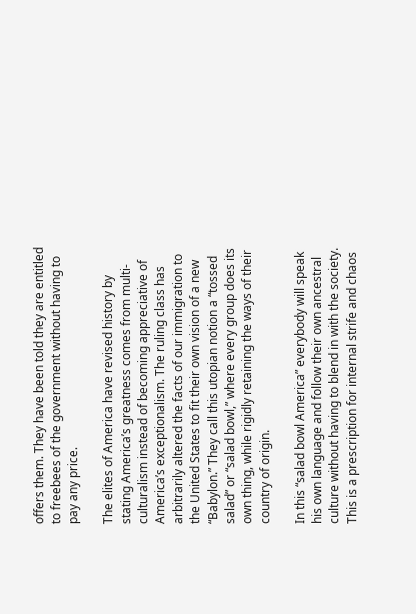offers them. They have been told they are entitled to freebees of the government without having to pay any price.

The elites of America have revised history by stating America’s greatness comes from multi-culturalism instead of becoming appreciative of America’s exceptionalism. The ruling class has arbitrarily altered the facts of our immigration to the United States to fit their own vision of a new “Babylon.” They call this utopian notion a “tossed salad” or “salad bowl,” where every group does its own thing, while rigidly retaining the ways of their country of origin.

In this “salad bowl America” everybody will speak his own language and follow their own ancestral culture without having to blend in with the society. This is a prescription for internal strife and chaos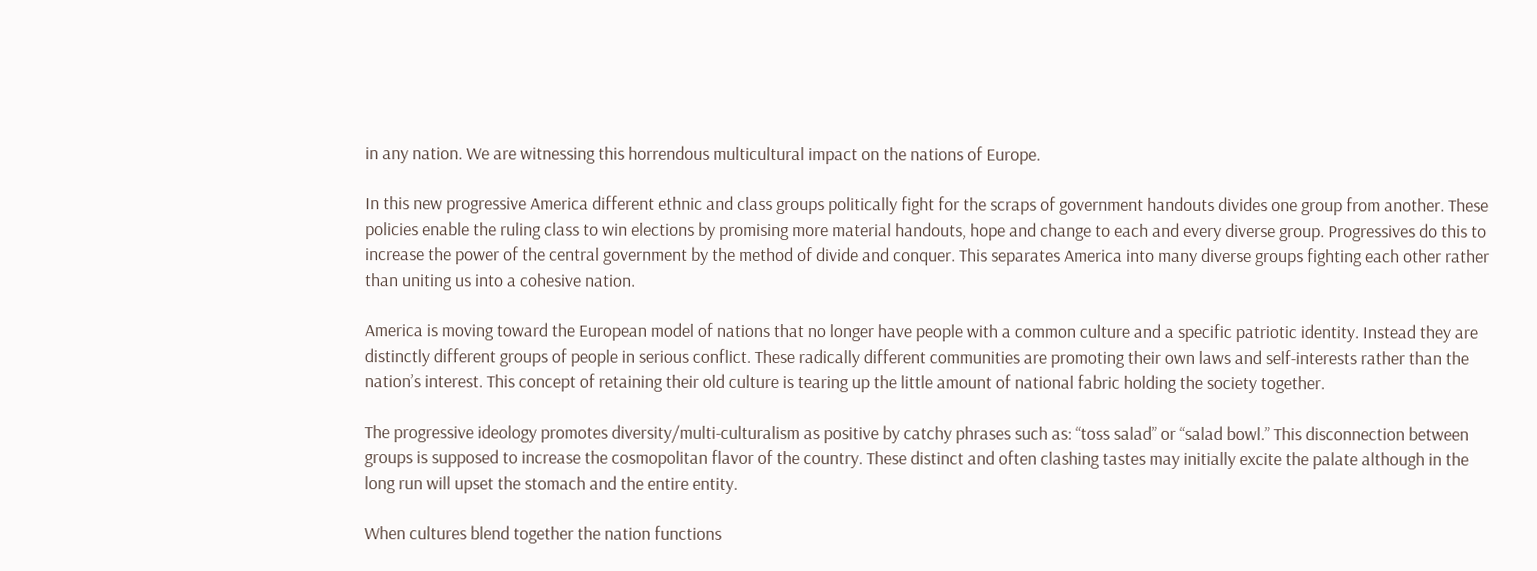in any nation. We are witnessing this horrendous multicultural impact on the nations of Europe.

In this new progressive America different ethnic and class groups politically fight for the scraps of government handouts divides one group from another. These policies enable the ruling class to win elections by promising more material handouts, hope and change to each and every diverse group. Progressives do this to increase the power of the central government by the method of divide and conquer. This separates America into many diverse groups fighting each other rather than uniting us into a cohesive nation.

America is moving toward the European model of nations that no longer have people with a common culture and a specific patriotic identity. Instead they are distinctly different groups of people in serious conflict. These radically different communities are promoting their own laws and self-interests rather than the nation’s interest. This concept of retaining their old culture is tearing up the little amount of national fabric holding the society together.

The progressive ideology promotes diversity/multi-culturalism as positive by catchy phrases such as: “toss salad” or “salad bowl.” This disconnection between groups is supposed to increase the cosmopolitan flavor of the country. These distinct and often clashing tastes may initially excite the palate although in the long run will upset the stomach and the entire entity.

When cultures blend together the nation functions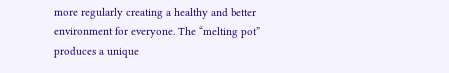more regularly creating a healthy and better environment for everyone. The “melting pot” produces a unique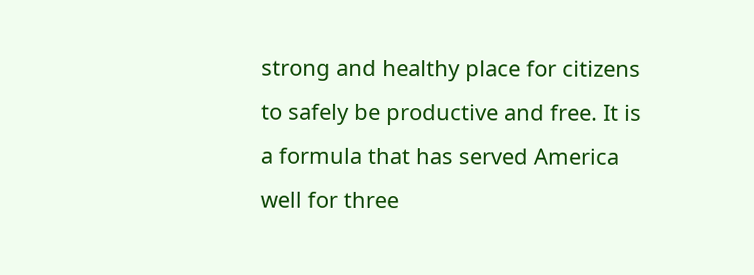strong and healthy place for citizens to safely be productive and free. It is a formula that has served America well for three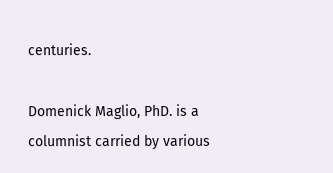centuries.

Domenick Maglio, PhD. is a columnist carried by various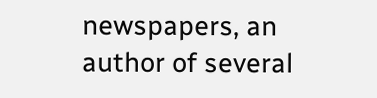newspapers, an author of several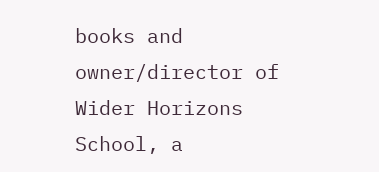books and owner/director of Wider Horizons School, a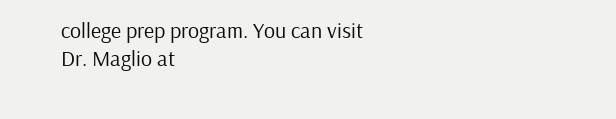college prep program. You can visit Dr. Maglio at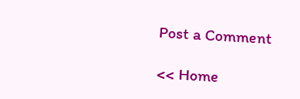Post a Comment

<< Home